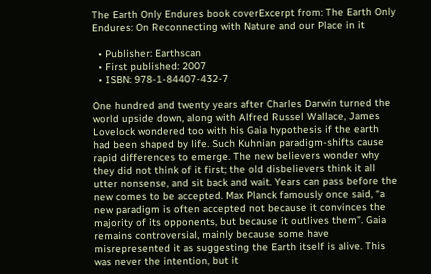The Earth Only Endures book coverExcerpt from: The Earth Only Endures: On Reconnecting with Nature and our Place in it

  • Publisher: Earthscan
  • First published: 2007
  • ISBN: 978-1-84407-432-7

One hundred and twenty years after Charles Darwin turned the world upside down, along with Alfred Russel Wallace, James Lovelock wondered too with his Gaia hypothesis if the earth had been shaped by life. Such Kuhnian paradigm-shifts cause rapid differences to emerge. The new believers wonder why they did not think of it first; the old disbelievers think it all utter nonsense, and sit back and wait. Years can pass before the new comes to be accepted. Max Planck famously once said, “a new paradigm is often accepted not because it convinces the majority of its opponents, but because it outlives them”. Gaia remains controversial, mainly because some have misrepresented it as suggesting the Earth itself is alive. This was never the intention, but it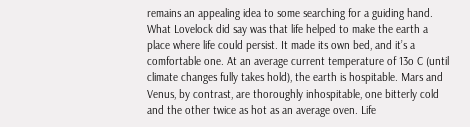remains an appealing idea to some searching for a guiding hand. What Lovelock did say was that life helped to make the earth a place where life could persist. It made its own bed, and it’s a comfortable one. At an average current temperature of 13o C (until climate changes fully takes hold), the earth is hospitable. Mars and Venus, by contrast, are thoroughly inhospitable, one bitterly cold and the other twice as hot as an average oven. Life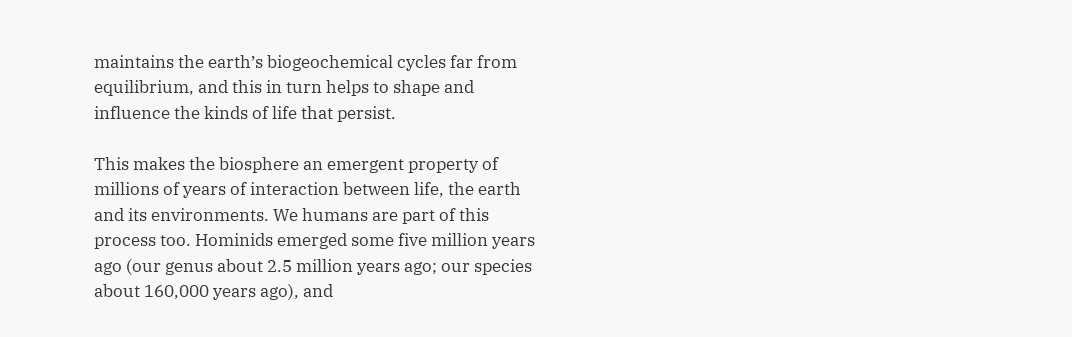maintains the earth’s biogeochemical cycles far from equilibrium, and this in turn helps to shape and influence the kinds of life that persist.

This makes the biosphere an emergent property of millions of years of interaction between life, the earth and its environments. We humans are part of this process too. Hominids emerged some five million years ago (our genus about 2.5 million years ago; our species about 160,000 years ago), and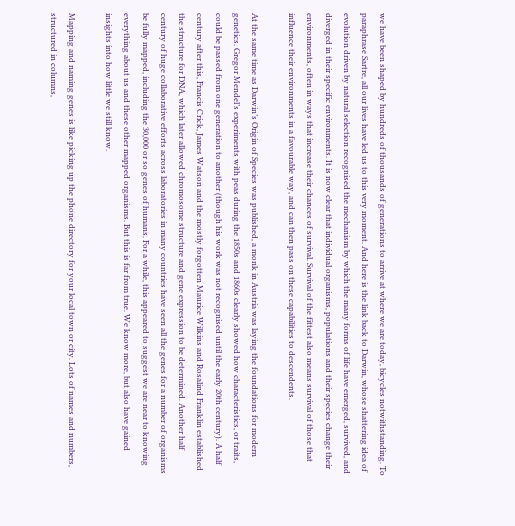we have been shaped by hundreds of thousands of generations to arrive at where we are today, bicycles notwithstanding. To paraphrase Sartre, all our lives have led us to this very moment. And here is the link back to Darwin, whose shattering idea of evolution driven by natural selection recognised the mechanism by which the many forms of life have emerged, survived, and diverged in their specific environments. It is now clear that individual organisms, populations and their species change their environments, often in ways that increase their chances of survival. Survival of the fittest also means survival of those that influence their environments in a favourable way, and can then pass on these capabilities to descendents.

At the same time as Darwin’s Origin of Species was published, a monk in Austria was laying the foundations for modern genetics. Gregor Mendel’s experiments with peas during the 1850s and 1860s clearly showed how characteristics, or traits, could be passed from one generation to another (though his work was not recognised until the early 20th century). A half century after this, Francis Crick, James Watson and the mostly forgotten Maurice Wilkins and Rosalind Franklin established the structure for DNA, which later allowed chromosome structure and gene expression to be determined. Another half century of huge collaborative efforts across laboratories in many countries have seen all the genes for a number of organisms be fully mapped, including the 30,000 or so genes of humans. For a while, this appeared to suggest we are near to knowing everything about us and these other mapped organisms. But this is far from true. We know more, but also have gained insights into how little we still know.

Mapping and naming genes is like picking up the phone directory for your local town or city. Lots of names and numbers, structured in columns,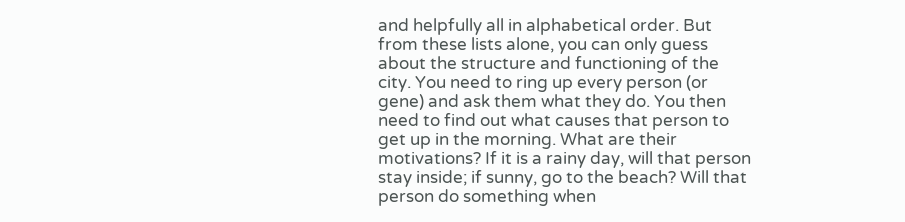and helpfully all in alphabetical order. But from these lists alone, you can only guess about the structure and functioning of the city. You need to ring up every person (or gene) and ask them what they do. You then need to find out what causes that person to get up in the morning. What are their motivations? If it is a rainy day, will that person stay inside; if sunny, go to the beach? Will that person do something when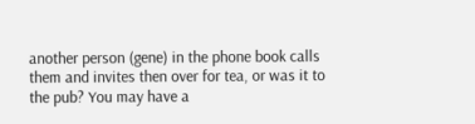another person (gene) in the phone book calls them and invites then over for tea, or was it to the pub? You may have a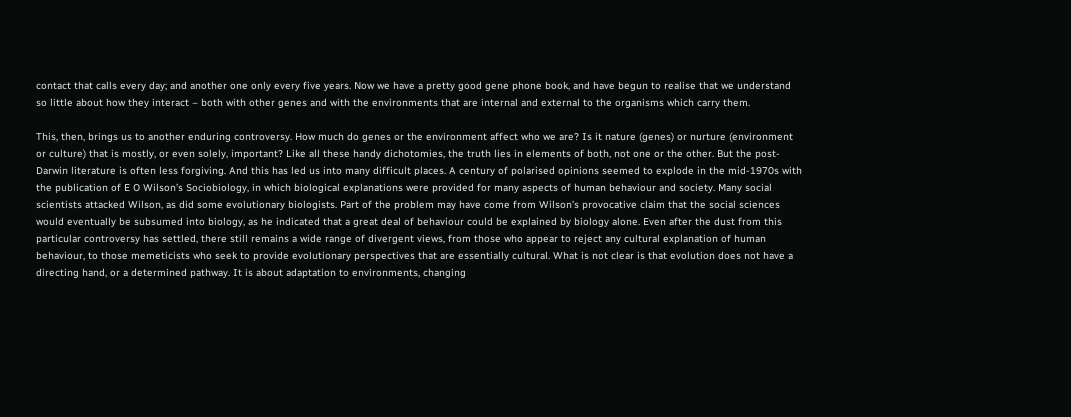contact that calls every day; and another one only every five years. Now we have a pretty good gene phone book, and have begun to realise that we understand so little about how they interact – both with other genes and with the environments that are internal and external to the organisms which carry them.

This, then, brings us to another enduring controversy. How much do genes or the environment affect who we are? Is it nature (genes) or nurture (environment or culture) that is mostly, or even solely, important? Like all these handy dichotomies, the truth lies in elements of both, not one or the other. But the post-Darwin literature is often less forgiving. And this has led us into many difficult places. A century of polarised opinions seemed to explode in the mid-1970s with the publication of E O Wilson’s Sociobiology, in which biological explanations were provided for many aspects of human behaviour and society. Many social scientists attacked Wilson, as did some evolutionary biologists. Part of the problem may have come from Wilson’s provocative claim that the social sciences would eventually be subsumed into biology, as he indicated that a great deal of behaviour could be explained by biology alone. Even after the dust from this particular controversy has settled, there still remains a wide range of divergent views, from those who appear to reject any cultural explanation of human behaviour, to those memeticists who seek to provide evolutionary perspectives that are essentially cultural. What is not clear is that evolution does not have a directing hand, or a determined pathway. It is about adaptation to environments, changing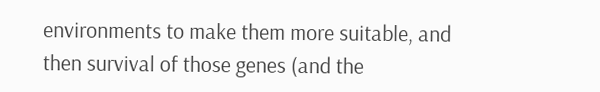environments to make them more suitable, and then survival of those genes (and the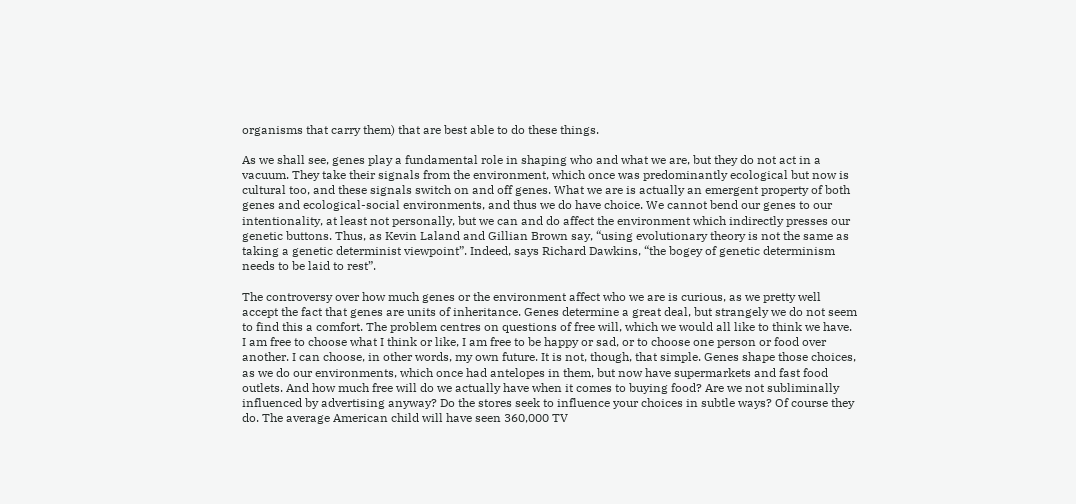organisms that carry them) that are best able to do these things.

As we shall see, genes play a fundamental role in shaping who and what we are, but they do not act in a vacuum. They take their signals from the environment, which once was predominantly ecological but now is cultural too, and these signals switch on and off genes. What we are is actually an emergent property of both genes and ecological-social environments, and thus we do have choice. We cannot bend our genes to our intentionality, at least not personally, but we can and do affect the environment which indirectly presses our genetic buttons. Thus, as Kevin Laland and Gillian Brown say, “using evolutionary theory is not the same as taking a genetic determinist viewpoint”. Indeed, says Richard Dawkins, “the bogey of genetic determinism needs to be laid to rest”.

The controversy over how much genes or the environment affect who we are is curious, as we pretty well accept the fact that genes are units of inheritance. Genes determine a great deal, but strangely we do not seem to find this a comfort. The problem centres on questions of free will, which we would all like to think we have. I am free to choose what I think or like, I am free to be happy or sad, or to choose one person or food over another. I can choose, in other words, my own future. It is not, though, that simple. Genes shape those choices, as we do our environments, which once had antelopes in them, but now have supermarkets and fast food outlets. And how much free will do we actually have when it comes to buying food? Are we not subliminally influenced by advertising anyway? Do the stores seek to influence your choices in subtle ways? Of course they do. The average American child will have seen 360,000 TV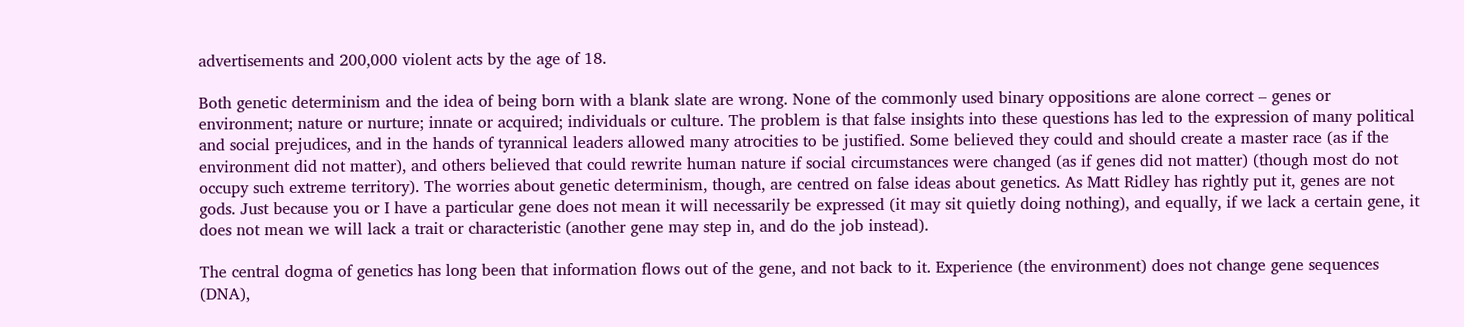advertisements and 200,000 violent acts by the age of 18.

Both genetic determinism and the idea of being born with a blank slate are wrong. None of the commonly used binary oppositions are alone correct – genes or environment; nature or nurture; innate or acquired; individuals or culture. The problem is that false insights into these questions has led to the expression of many political and social prejudices, and in the hands of tyrannical leaders allowed many atrocities to be justified. Some believed they could and should create a master race (as if the environment did not matter), and others believed that could rewrite human nature if social circumstances were changed (as if genes did not matter) (though most do not occupy such extreme territory). The worries about genetic determinism, though, are centred on false ideas about genetics. As Matt Ridley has rightly put it, genes are not gods. Just because you or I have a particular gene does not mean it will necessarily be expressed (it may sit quietly doing nothing), and equally, if we lack a certain gene, it does not mean we will lack a trait or characteristic (another gene may step in, and do the job instead).

The central dogma of genetics has long been that information flows out of the gene, and not back to it. Experience (the environment) does not change gene sequences (DNA),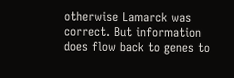otherwise Lamarck was correct. But information does flow back to genes to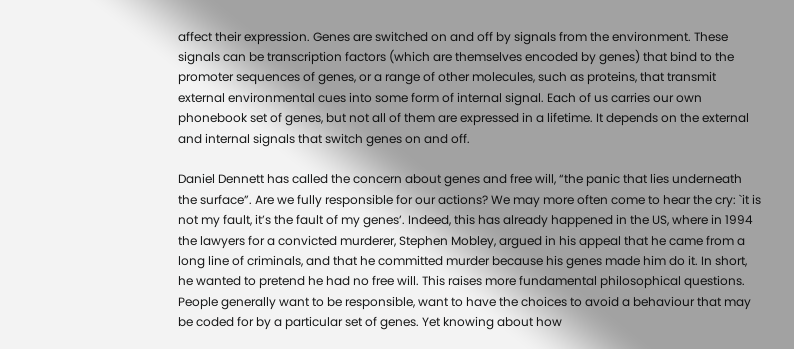affect their expression. Genes are switched on and off by signals from the environment. These signals can be transcription factors (which are themselves encoded by genes) that bind to the promoter sequences of genes, or a range of other molecules, such as proteins, that transmit external environmental cues into some form of internal signal. Each of us carries our own phonebook set of genes, but not all of them are expressed in a lifetime. It depends on the external and internal signals that switch genes on and off.

Daniel Dennett has called the concern about genes and free will, “the panic that lies underneath the surface”. Are we fully responsible for our actions? We may more often come to hear the cry: `it is not my fault, it’s the fault of my genes’. Indeed, this has already happened in the US, where in 1994 the lawyers for a convicted murderer, Stephen Mobley, argued in his appeal that he came from a long line of criminals, and that he committed murder because his genes made him do it. In short, he wanted to pretend he had no free will. This raises more fundamental philosophical questions. People generally want to be responsible, want to have the choices to avoid a behaviour that may be coded for by a particular set of genes. Yet knowing about how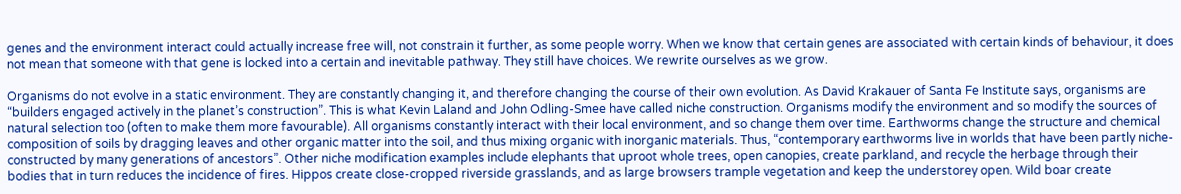genes and the environment interact could actually increase free will, not constrain it further, as some people worry. When we know that certain genes are associated with certain kinds of behaviour, it does not mean that someone with that gene is locked into a certain and inevitable pathway. They still have choices. We rewrite ourselves as we grow.

Organisms do not evolve in a static environment. They are constantly changing it, and therefore changing the course of their own evolution. As David Krakauer of Santa Fe Institute says, organisms are “builders engaged actively in the planet’s construction”. This is what Kevin Laland and John Odling-Smee have called niche construction. Organisms modify the environment and so modify the sources of natural selection too (often to make them more favourable). All organisms constantly interact with their local environment, and so change them over time. Earthworms change the structure and chemical composition of soils by dragging leaves and other organic matter into the soil, and thus mixing organic with inorganic materials. Thus, “contemporary earthworms live in worlds that have been partly niche-constructed by many generations of ancestors”. Other niche modification examples include elephants that uproot whole trees, open canopies, create parkland, and recycle the herbage through their bodies that in turn reduces the incidence of fires. Hippos create close-cropped riverside grasslands, and as large browsers trample vegetation and keep the understorey open. Wild boar create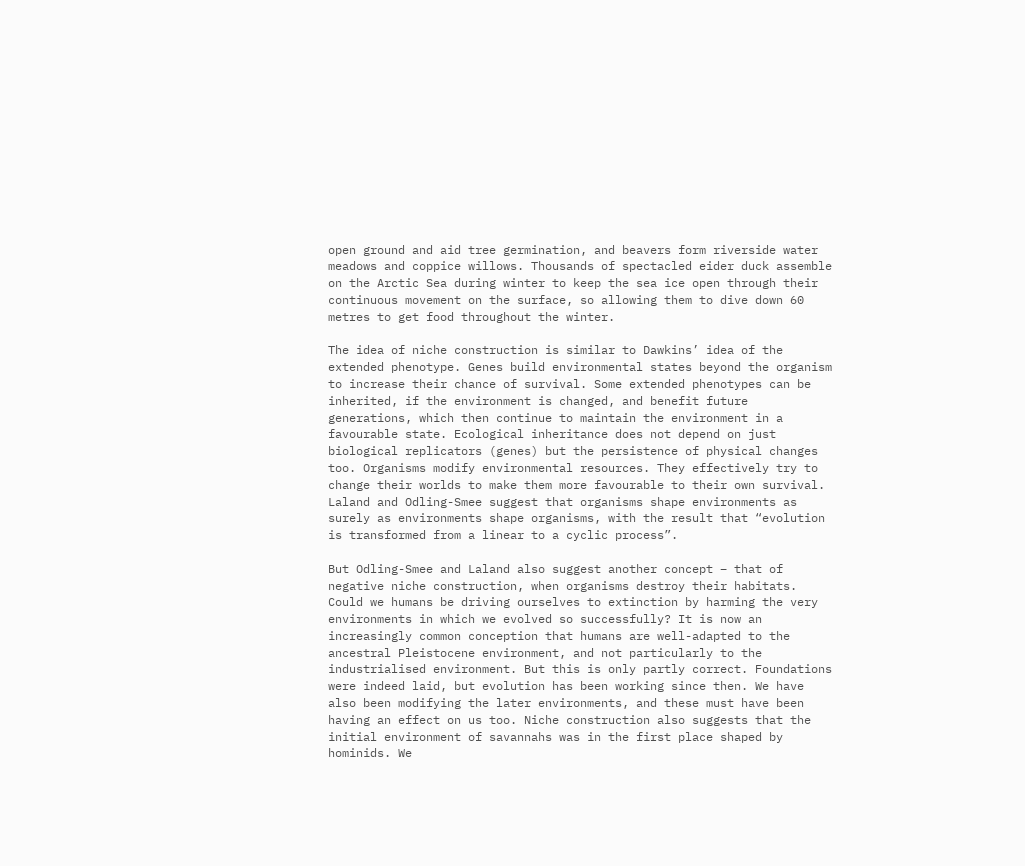open ground and aid tree germination, and beavers form riverside water meadows and coppice willows. Thousands of spectacled eider duck assemble on the Arctic Sea during winter to keep the sea ice open through their continuous movement on the surface, so allowing them to dive down 60 metres to get food throughout the winter.

The idea of niche construction is similar to Dawkins’ idea of the extended phenotype. Genes build environmental states beyond the organism to increase their chance of survival. Some extended phenotypes can be inherited, if the environment is changed, and benefit future generations, which then continue to maintain the environment in a favourable state. Ecological inheritance does not depend on just biological replicators (genes) but the persistence of physical changes too. Organisms modify environmental resources. They effectively try to change their worlds to make them more favourable to their own survival. Laland and Odling-Smee suggest that organisms shape environments as surely as environments shape organisms, with the result that “evolution is transformed from a linear to a cyclic process”.

But Odling-Smee and Laland also suggest another concept – that of negative niche construction, when organisms destroy their habitats. Could we humans be driving ourselves to extinction by harming the very environments in which we evolved so successfully? It is now an increasingly common conception that humans are well-adapted to the ancestral Pleistocene environment, and not particularly to the industrialised environment. But this is only partly correct. Foundations were indeed laid, but evolution has been working since then. We have also been modifying the later environments, and these must have been having an effect on us too. Niche construction also suggests that the initial environment of savannahs was in the first place shaped by hominids. We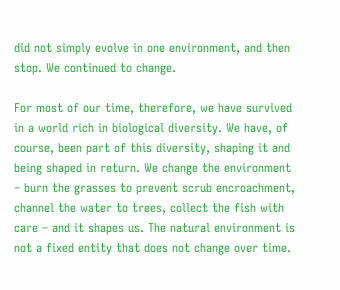did not simply evolve in one environment, and then stop. We continued to change.

For most of our time, therefore, we have survived in a world rich in biological diversity. We have, of course, been part of this diversity, shaping it and being shaped in return. We change the environment – burn the grasses to prevent scrub encroachment, channel the water to trees, collect the fish with care – and it shapes us. The natural environment is not a fixed entity that does not change over time.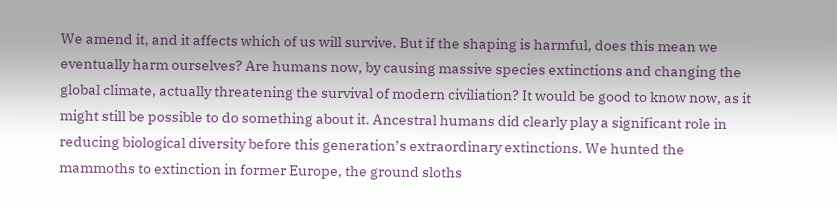We amend it, and it affects which of us will survive. But if the shaping is harmful, does this mean we eventually harm ourselves? Are humans now, by causing massive species extinctions and changing the global climate, actually threatening the survival of modern civiliation? It would be good to know now, as it might still be possible to do something about it. Ancestral humans did clearly play a significant role in reducing biological diversity before this generation’s extraordinary extinctions. We hunted the mammoths to extinction in former Europe, the ground sloths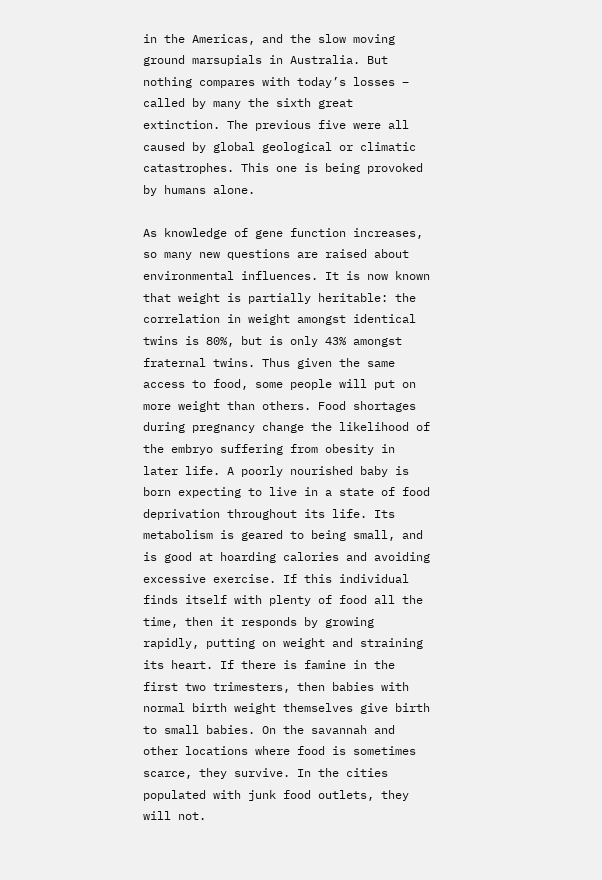in the Americas, and the slow moving ground marsupials in Australia. But nothing compares with today’s losses – called by many the sixth great extinction. The previous five were all caused by global geological or climatic catastrophes. This one is being provoked by humans alone.

As knowledge of gene function increases, so many new questions are raised about environmental influences. It is now known that weight is partially heritable: the correlation in weight amongst identical twins is 80%, but is only 43% amongst fraternal twins. Thus given the same access to food, some people will put on more weight than others. Food shortages during pregnancy change the likelihood of the embryo suffering from obesity in later life. A poorly nourished baby is born expecting to live in a state of food deprivation throughout its life. Its metabolism is geared to being small, and is good at hoarding calories and avoiding excessive exercise. If this individual finds itself with plenty of food all the time, then it responds by growing rapidly, putting on weight and straining its heart. If there is famine in the first two trimesters, then babies with normal birth weight themselves give birth to small babies. On the savannah and other locations where food is sometimes scarce, they survive. In the cities populated with junk food outlets, they will not.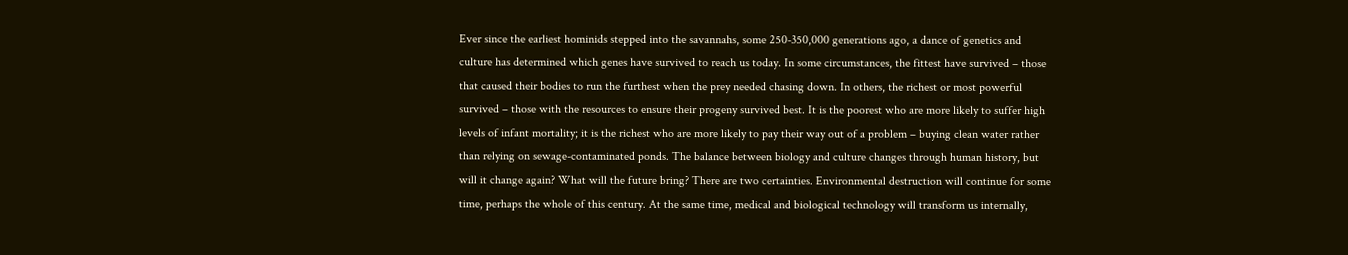Ever since the earliest hominids stepped into the savannahs, some 250-350,000 generations ago, a dance of genetics and culture has determined which genes have survived to reach us today. In some circumstances, the fittest have survived – those that caused their bodies to run the furthest when the prey needed chasing down. In others, the richest or most powerful survived – those with the resources to ensure their progeny survived best. It is the poorest who are more likely to suffer high levels of infant mortality; it is the richest who are more likely to pay their way out of a problem – buying clean water rather than relying on sewage-contaminated ponds. The balance between biology and culture changes through human history, but will it change again? What will the future bring? There are two certainties. Environmental destruction will continue for some time, perhaps the whole of this century. At the same time, medical and biological technology will transform us internally,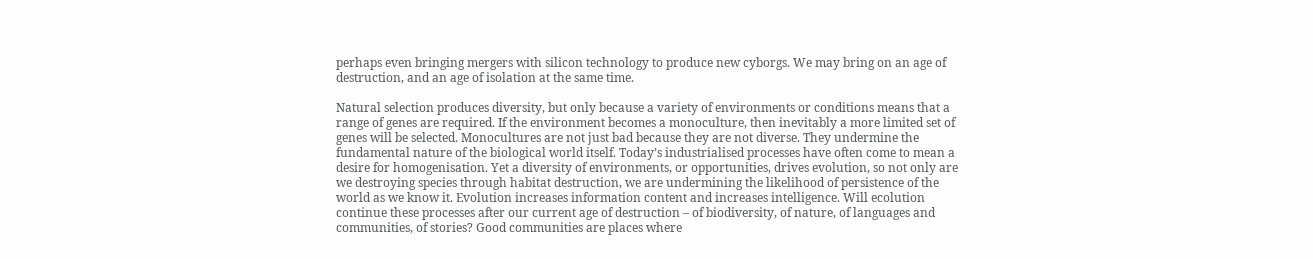perhaps even bringing mergers with silicon technology to produce new cyborgs. We may bring on an age of destruction, and an age of isolation at the same time.

Natural selection produces diversity, but only because a variety of environments or conditions means that a range of genes are required. If the environment becomes a monoculture, then inevitably a more limited set of genes will be selected. Monocultures are not just bad because they are not diverse. They undermine the fundamental nature of the biological world itself. Today’s industrialised processes have often come to mean a desire for homogenisation. Yet a diversity of environments, or opportunities, drives evolution, so not only are we destroying species through habitat destruction, we are undermining the likelihood of persistence of the world as we know it. Evolution increases information content and increases intelligence. Will ecolution continue these processes after our current age of destruction – of biodiversity, of nature, of languages and communities, of stories? Good communities are places where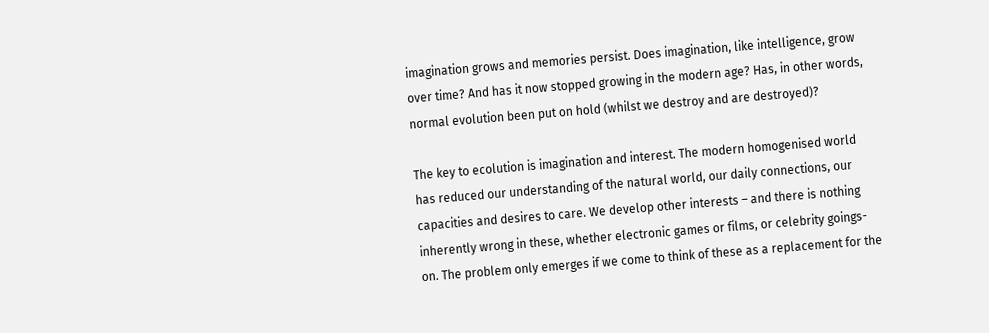imagination grows and memories persist. Does imagination, like intelligence, grow over time? And has it now stopped growing in the modern age? Has, in other words, normal evolution been put on hold (whilst we destroy and are destroyed)?

The key to ecolution is imagination and interest. The modern homogenised world has reduced our understanding of the natural world, our daily connections, our capacities and desires to care. We develop other interests – and there is nothing inherently wrong in these, whether electronic games or films, or celebrity goings-on. The problem only emerges if we come to think of these as a replacement for the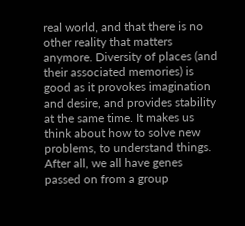real world, and that there is no other reality that matters anymore. Diversity of places (and their associated memories) is good as it provokes imagination and desire, and provides stability at the same time. It makes us think about how to solve new problems, to understand things. After all, we all have genes passed on from a group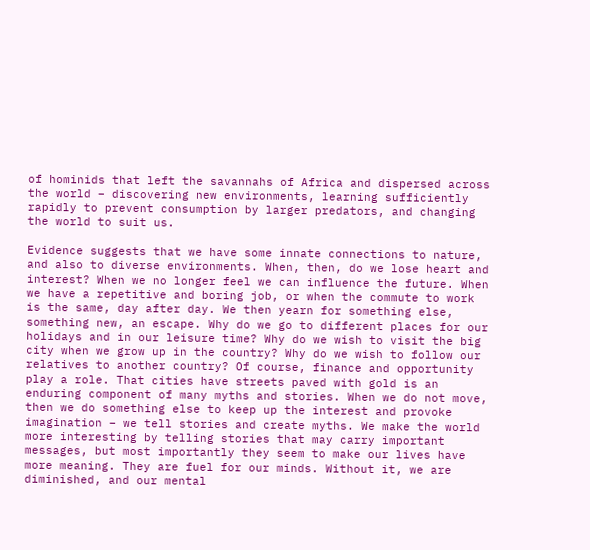of hominids that left the savannahs of Africa and dispersed across the world – discovering new environments, learning sufficiently rapidly to prevent consumption by larger predators, and changing the world to suit us.

Evidence suggests that we have some innate connections to nature, and also to diverse environments. When, then, do we lose heart and interest? When we no longer feel we can influence the future. When we have a repetitive and boring job, or when the commute to work is the same, day after day. We then yearn for something else, something new, an escape. Why do we go to different places for our holidays and in our leisure time? Why do we wish to visit the big city when we grow up in the country? Why do we wish to follow our relatives to another country? Of course, finance and opportunity play a role. That cities have streets paved with gold is an enduring component of many myths and stories. When we do not move, then we do something else to keep up the interest and provoke imagination – we tell stories and create myths. We make the world more interesting by telling stories that may carry important messages, but most importantly they seem to make our lives have more meaning. They are fuel for our minds. Without it, we are diminished, and our mental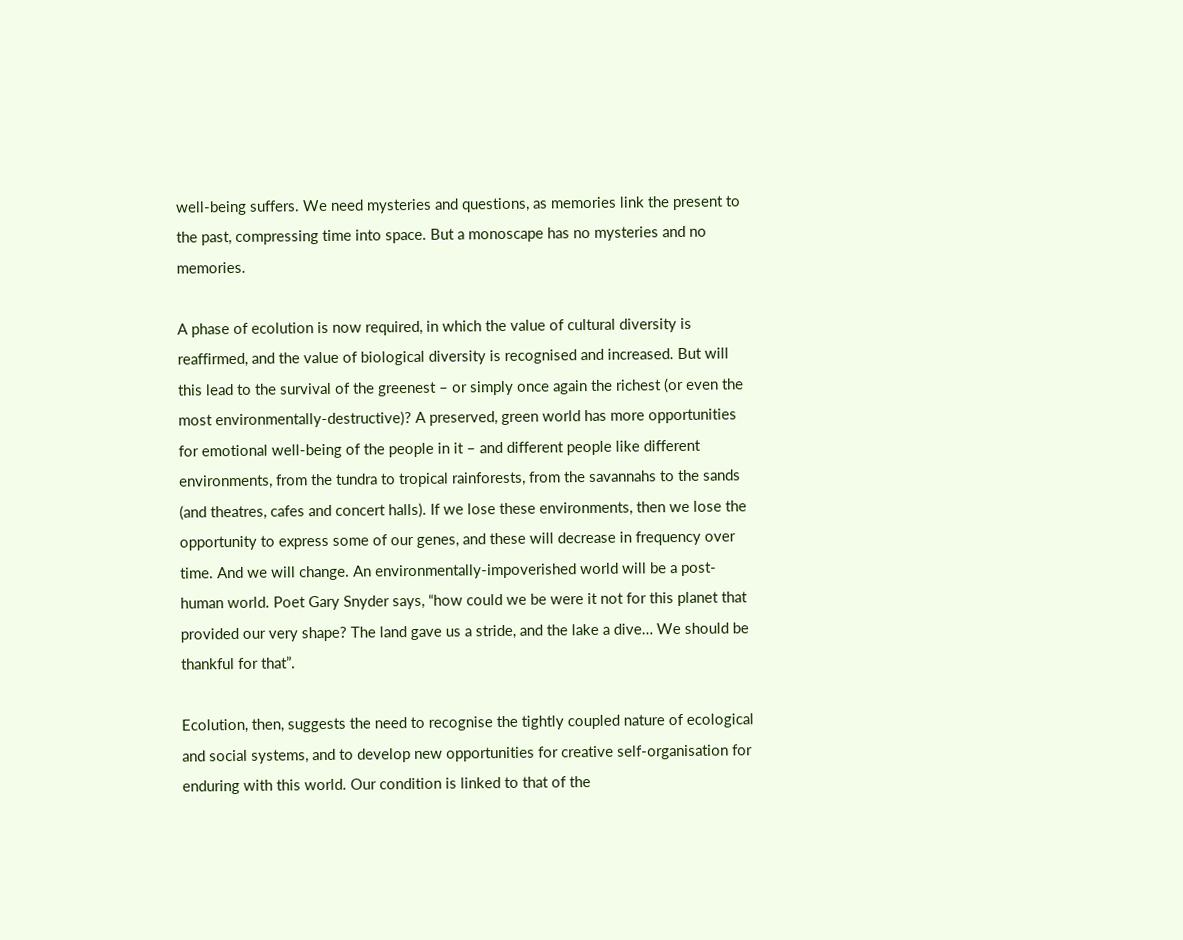well-being suffers. We need mysteries and questions, as memories link the present to the past, compressing time into space. But a monoscape has no mysteries and no memories.

A phase of ecolution is now required, in which the value of cultural diversity is reaffirmed, and the value of biological diversity is recognised and increased. But will this lead to the survival of the greenest – or simply once again the richest (or even the most environmentally-destructive)? A preserved, green world has more opportunities for emotional well-being of the people in it – and different people like different environments, from the tundra to tropical rainforests, from the savannahs to the sands (and theatres, cafes and concert halls). If we lose these environments, then we lose the opportunity to express some of our genes, and these will decrease in frequency over time. And we will change. An environmentally-impoverished world will be a post-human world. Poet Gary Snyder says, “how could we be were it not for this planet that provided our very shape? The land gave us a stride, and the lake a dive… We should be thankful for that”.

Ecolution, then, suggests the need to recognise the tightly coupled nature of ecological and social systems, and to develop new opportunities for creative self-organisation for enduring with this world. Our condition is linked to that of the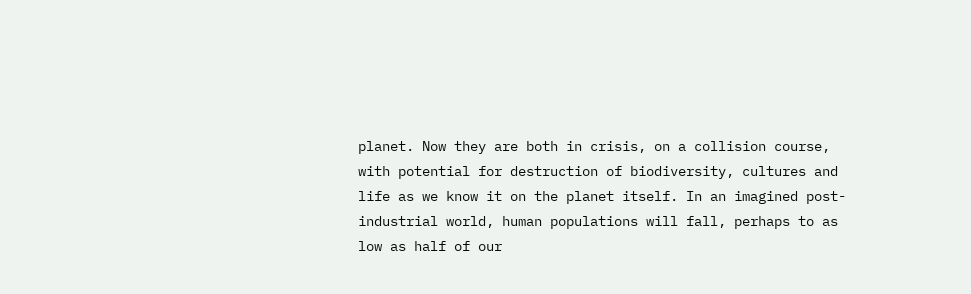planet. Now they are both in crisis, on a collision course, with potential for destruction of biodiversity, cultures and life as we know it on the planet itself. In an imagined post-industrial world, human populations will fall, perhaps to as low as half of our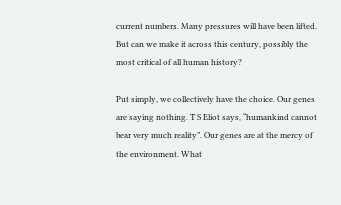current numbers. Many pressures will have been lifted. But can we make it across this century, possibly the most critical of all human history?

Put simply, we collectively have the choice. Our genes are saying nothing. T S Eliot says, “humankind cannot bear very much reality”. Our genes are at the mercy of the environment. What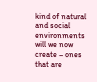kind of natural and social environments will we now create – ones that are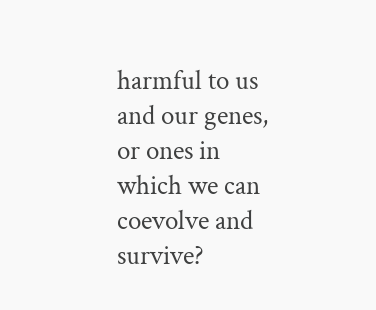harmful to us and our genes, or ones in which we can coevolve and survive?